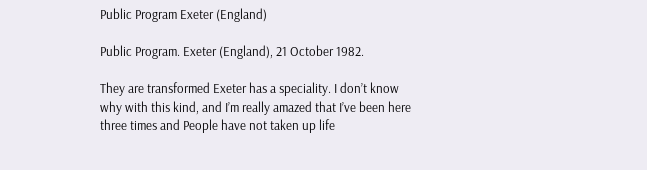Public Program Exeter (England)

Public Program. Exeter (England), 21 October 1982.

They are transformed Exeter has a speciality. I don’t know why with this kind, and I’m really amazed that I’ve been here three times and People have not taken up life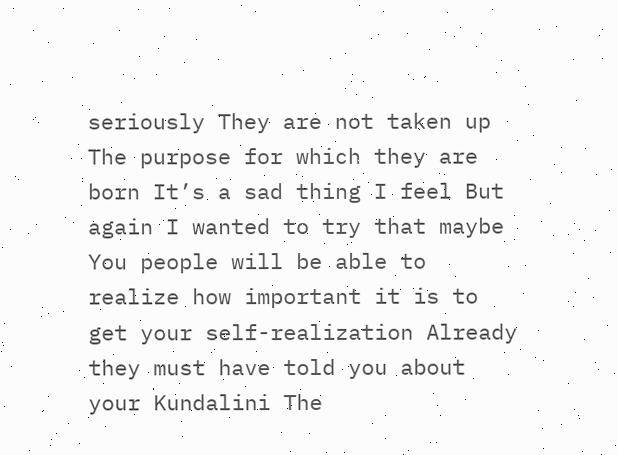seriously They are not taken up The purpose for which they are born It’s a sad thing I feel But again I wanted to try that maybe You people will be able to realize how important it is to get your self-realization Already they must have told you about your Kundalini The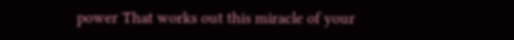power That works out this miracle of your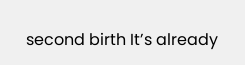second birth It’s already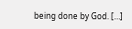being done by God. […]